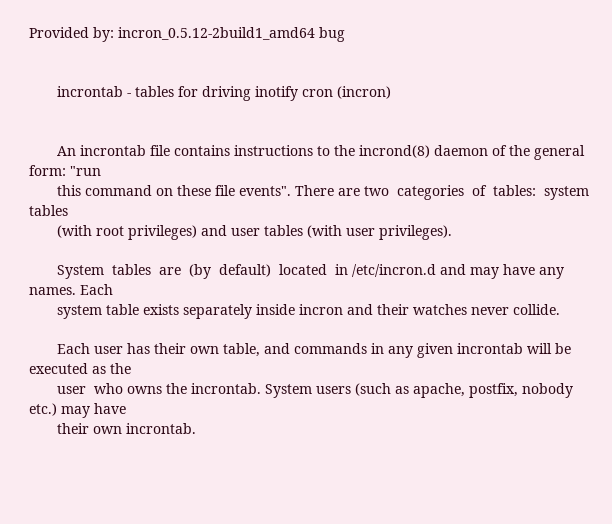Provided by: incron_0.5.12-2build1_amd64 bug


       incrontab - tables for driving inotify cron (incron)


       An incrontab file contains instructions to the incrond(8) daemon of the general form: "run
       this command on these file events". There are two  categories  of  tables:  system  tables
       (with root privileges) and user tables (with user privileges).

       System  tables  are  (by  default)  located  in /etc/incron.d and may have any names. Each
       system table exists separately inside incron and their watches never collide.

       Each user has their own table, and commands in any given incrontab will be executed as the
       user  who owns the incrontab. System users (such as apache, postfix, nobody etc.) may have
       their own incrontab.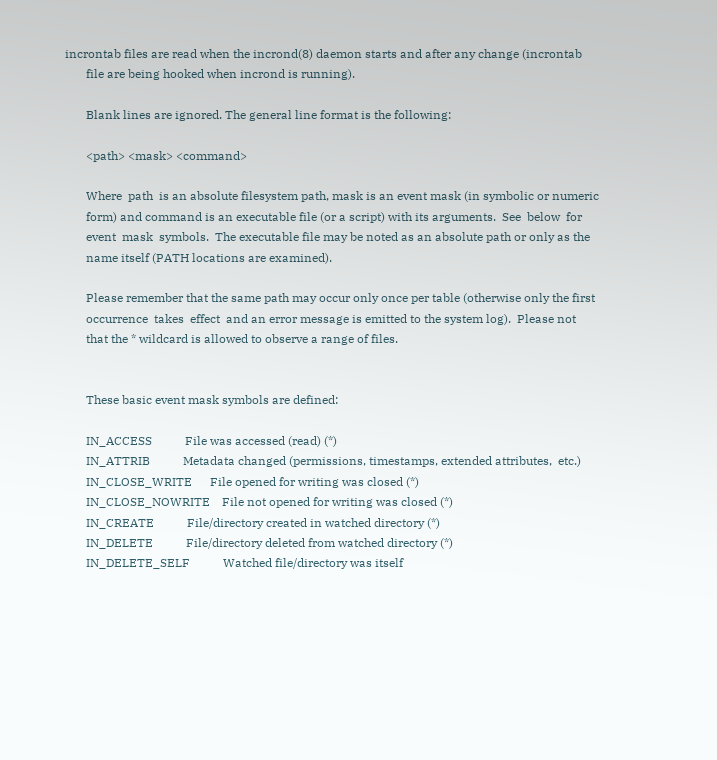incrontab files are read when the incrond(8) daemon starts and after any change (incrontab
       file are being hooked when incrond is running).

       Blank lines are ignored. The general line format is the following:

       <path> <mask> <command>

       Where  path  is an absolute filesystem path, mask is an event mask (in symbolic or numeric
       form) and command is an executable file (or a script) with its arguments.  See  below  for
       event  mask  symbols.  The executable file may be noted as an absolute path or only as the
       name itself (PATH locations are examined).

       Please remember that the same path may occur only once per table (otherwise only the first
       occurrence  takes  effect  and an error message is emitted to the system log).  Please not
       that the * wildcard is allowed to observe a range of files.


       These basic event mask symbols are defined:

       IN_ACCESS           File was accessed (read) (*)
       IN_ATTRIB           Metadata changed (permissions, timestamps, extended attributes,  etc.)
       IN_CLOSE_WRITE      File opened for writing was closed (*)
       IN_CLOSE_NOWRITE    File not opened for writing was closed (*)
       IN_CREATE           File/directory created in watched directory (*)
       IN_DELETE           File/directory deleted from watched directory (*)
       IN_DELETE_SELF           Watched file/directory was itself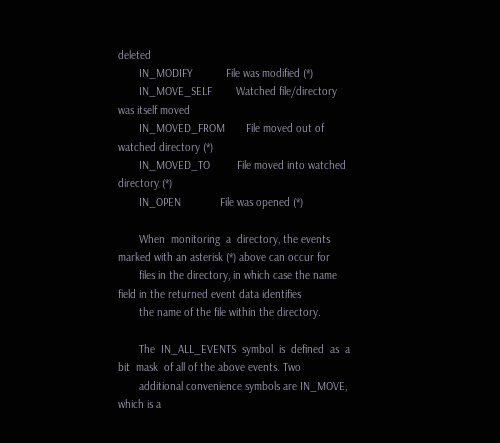deleted
       IN_MODIFY           File was modified (*)
       IN_MOVE_SELF        Watched file/directory was itself moved
       IN_MOVED_FROM       File moved out of watched directory (*)
       IN_MOVED_TO         File moved into watched directory (*)
       IN_OPEN             File was opened (*)

       When  monitoring  a  directory, the events marked with an asterisk (*) above can occur for
       files in the directory, in which case the name field in the returned event data identifies
       the name of the file within the directory.

       The  IN_ALL_EVENTS  symbol  is  defined  as  a  bit  mask  of all of the above events. Two
       additional convenience symbols are IN_MOVE, which is a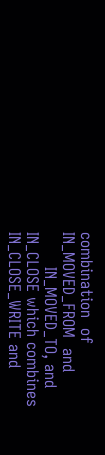combination  of  IN_MOVED_FROM  and
       IN_MOVED_TO, and IN_CLOSE which combines IN_CLOSE_WRITE and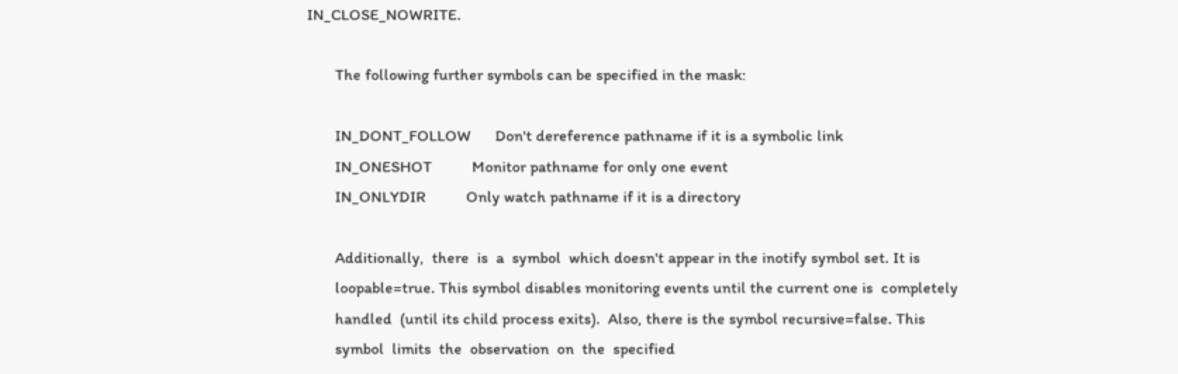IN_CLOSE_NOWRITE.

       The following further symbols can be specified in the mask:

       IN_DONT_FOLLOW      Don't dereference pathname if it is a symbolic link
       IN_ONESHOT          Monitor pathname for only one event
       IN_ONLYDIR          Only watch pathname if it is a directory

       Additionally,  there  is  a  symbol  which doesn't appear in the inotify symbol set. It is
       loopable=true. This symbol disables monitoring events until the current one is  completely
       handled  (until its child process exits).  Also, there is the symbol recursive=false. This
       symbol  limits  the  observation  on  the  specified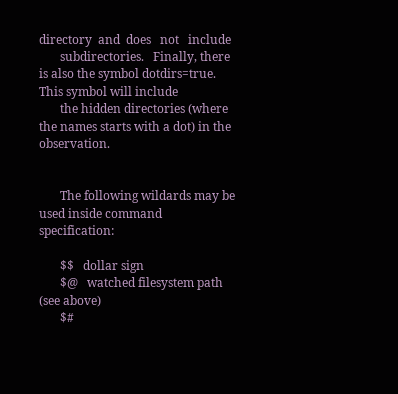directory  and  does   not   include
       subdirectories.   Finally, there is also the symbol dotdirs=true. This symbol will include
       the hidden directories (where the names starts with a dot) in the observation.


       The following wildards may be used inside command specification:

       $$   dollar sign
       $@   watched filesystem path (see above)
       $#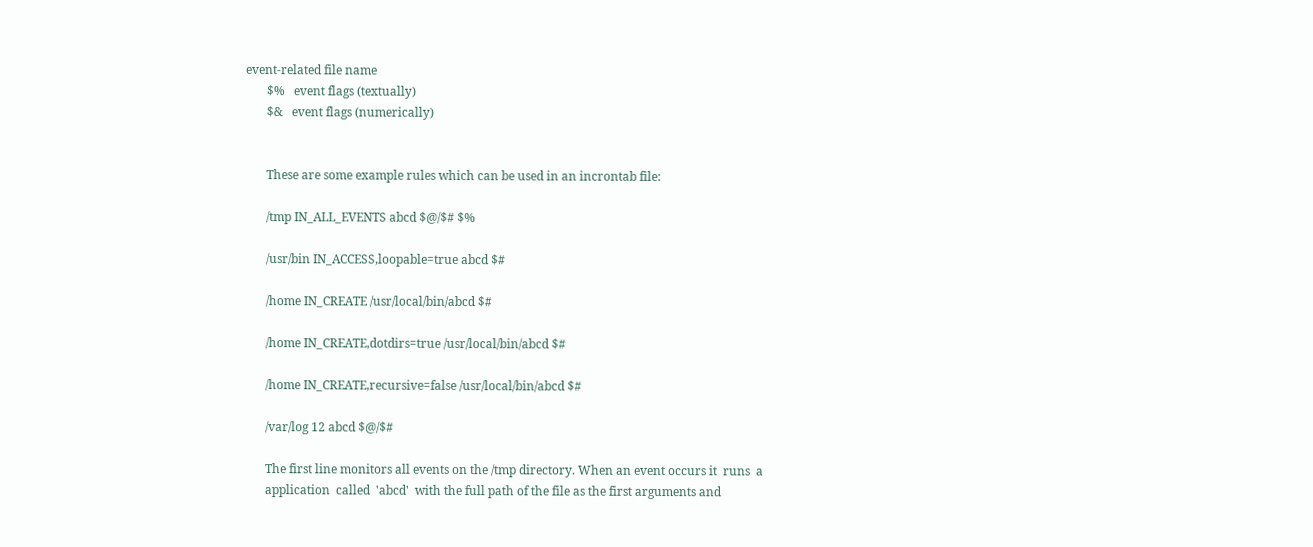event-related file name
       $%   event flags (textually)
       $&   event flags (numerically)


       These are some example rules which can be used in an incrontab file:

       /tmp IN_ALL_EVENTS abcd $@/$# $%

       /usr/bin IN_ACCESS,loopable=true abcd $#

       /home IN_CREATE /usr/local/bin/abcd $#

       /home IN_CREATE,dotdirs=true /usr/local/bin/abcd $#

       /home IN_CREATE,recursive=false /usr/local/bin/abcd $#

       /var/log 12 abcd $@/$#

       The first line monitors all events on the /tmp directory. When an event occurs it  runs  a
       application  called  'abcd'  with the full path of the file as the first arguments and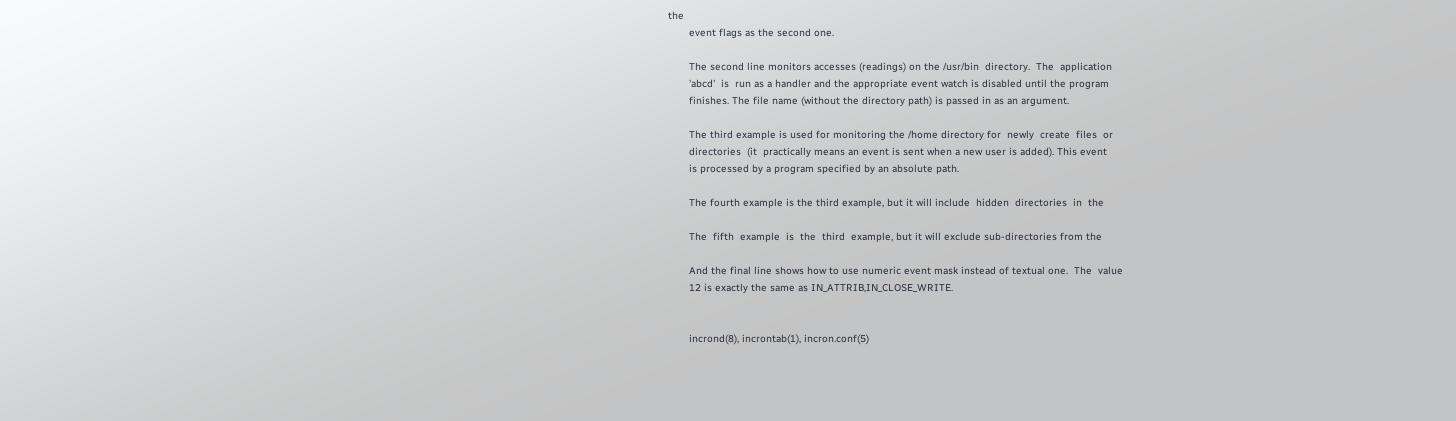the
       event flags as the second one.

       The second line monitors accesses (readings) on the /usr/bin  directory.  The  application
       'abcd'  is  run as a handler and the appropriate event watch is disabled until the program
       finishes. The file name (without the directory path) is passed in as an argument.

       The third example is used for monitoring the /home directory for  newly  create  files  or
       directories  (it  practically means an event is sent when a new user is added). This event
       is processed by a program specified by an absolute path.

       The fourth example is the third example, but it will include  hidden  directories  in  the

       The  fifth  example  is  the  third  example, but it will exclude sub-directories from the

       And the final line shows how to use numeric event mask instead of textual one.  The  value
       12 is exactly the same as IN_ATTRIB,IN_CLOSE_WRITE.


       incrond(8), incrontab(1), incron.conf(5)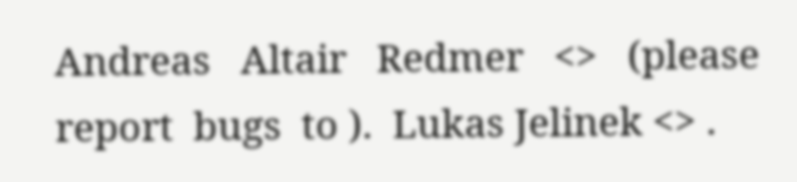Andreas   Altair   Redmer   <>   (please   report  bugs  to ).  Lukas Jelinek <> .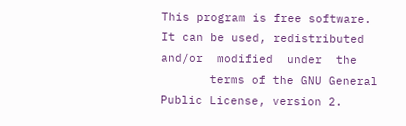This program is free software. It can be used, redistributed  and/or  modified  under  the
       terms of the GNU General Public License, version 2.